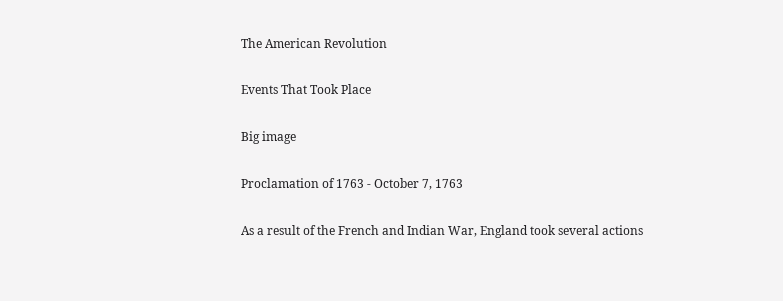The American Revolution

Events That Took Place

Big image

Proclamation of 1763 - October 7, 1763

As a result of the French and Indian War, England took several actions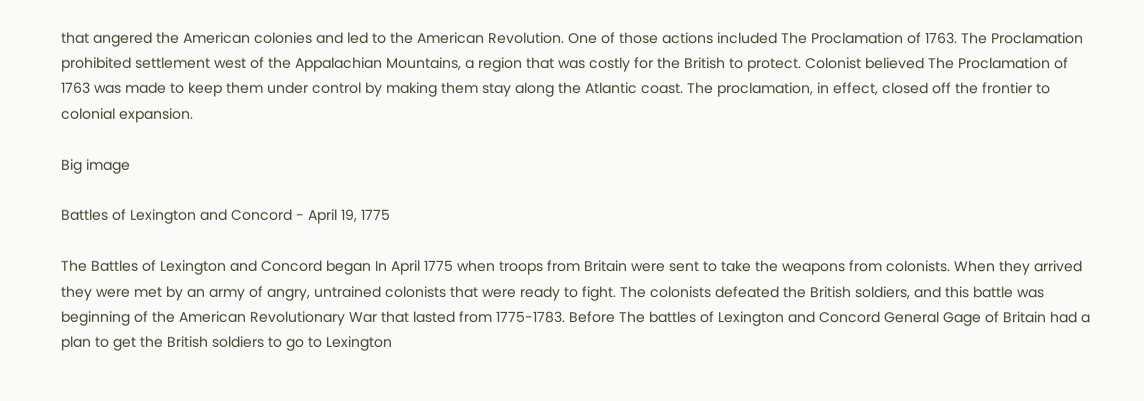that angered the American colonies and led to the American Revolution. One of those actions included The Proclamation of 1763. The Proclamation prohibited settlement west of the Appalachian Mountains, a region that was costly for the British to protect. Colonist believed The Proclamation of 1763 was made to keep them under control by making them stay along the Atlantic coast. The proclamation, in effect, closed off the frontier to colonial expansion.

Big image

Battles of Lexington and Concord - April 19, 1775

The Battles of Lexington and Concord began In April 1775 when troops from Britain were sent to take the weapons from colonists. When they arrived they were met by an army of angry, untrained colonists that were ready to fight. The colonists defeated the British soldiers, and this battle was beginning of the American Revolutionary War that lasted from 1775-1783. Before The battles of Lexington and Concord General Gage of Britain had a plan to get the British soldiers to go to Lexington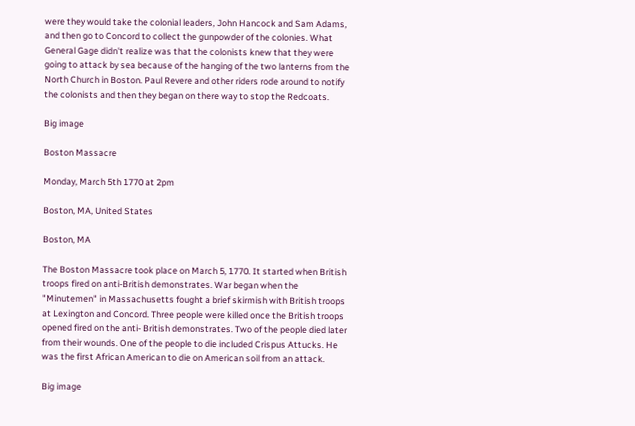were they would take the colonial leaders, John Hancock and Sam Adams, and then go to Concord to collect the gunpowder of the colonies. What General Gage didn't realize was that the colonists knew that they were going to attack by sea because of the hanging of the two lanterns from the North Church in Boston. Paul Revere and other riders rode around to notify the colonists and then they began on there way to stop the Redcoats.

Big image

Boston Massacre

Monday, March 5th 1770 at 2pm

Boston, MA, United States

Boston, MA

The Boston Massacre took place on March 5, 1770. It started when British troops fired on anti-British demonstrates. War began when the "Minutemen" in Massachusetts fought a brief skirmish with British troops at Lexington and Concord. Three people were killed once the British troops opened fired on the anti- British demonstrates. Two of the people died later from their wounds. One of the people to die included Crispus Attucks. He was the first African American to die on American soil from an attack.

Big image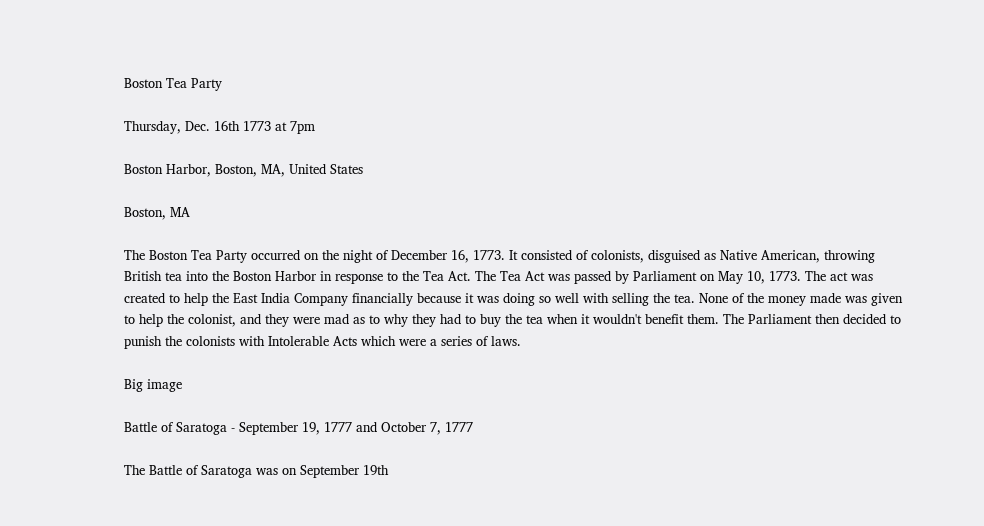Boston Tea Party

Thursday, Dec. 16th 1773 at 7pm

Boston Harbor, Boston, MA, United States

Boston, MA

The Boston Tea Party occurred on the night of December 16, 1773. It consisted of colonists, disguised as Native American, throwing British tea into the Boston Harbor in response to the Tea Act. The Tea Act was passed by Parliament on May 10, 1773. The act was created to help the East India Company financially because it was doing so well with selling the tea. None of the money made was given to help the colonist, and they were mad as to why they had to buy the tea when it wouldn't benefit them. The Parliament then decided to punish the colonists with Intolerable Acts which were a series of laws.

Big image

Battle of Saratoga - September 19, 1777 and October 7, 1777

The Battle of Saratoga was on September 19th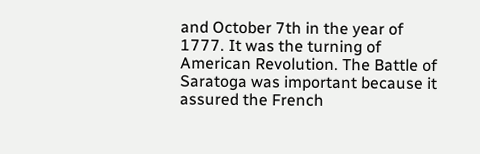and October 7th in the year of 1777. It was the turning of American Revolution. The Battle of Saratoga was important because it assured the French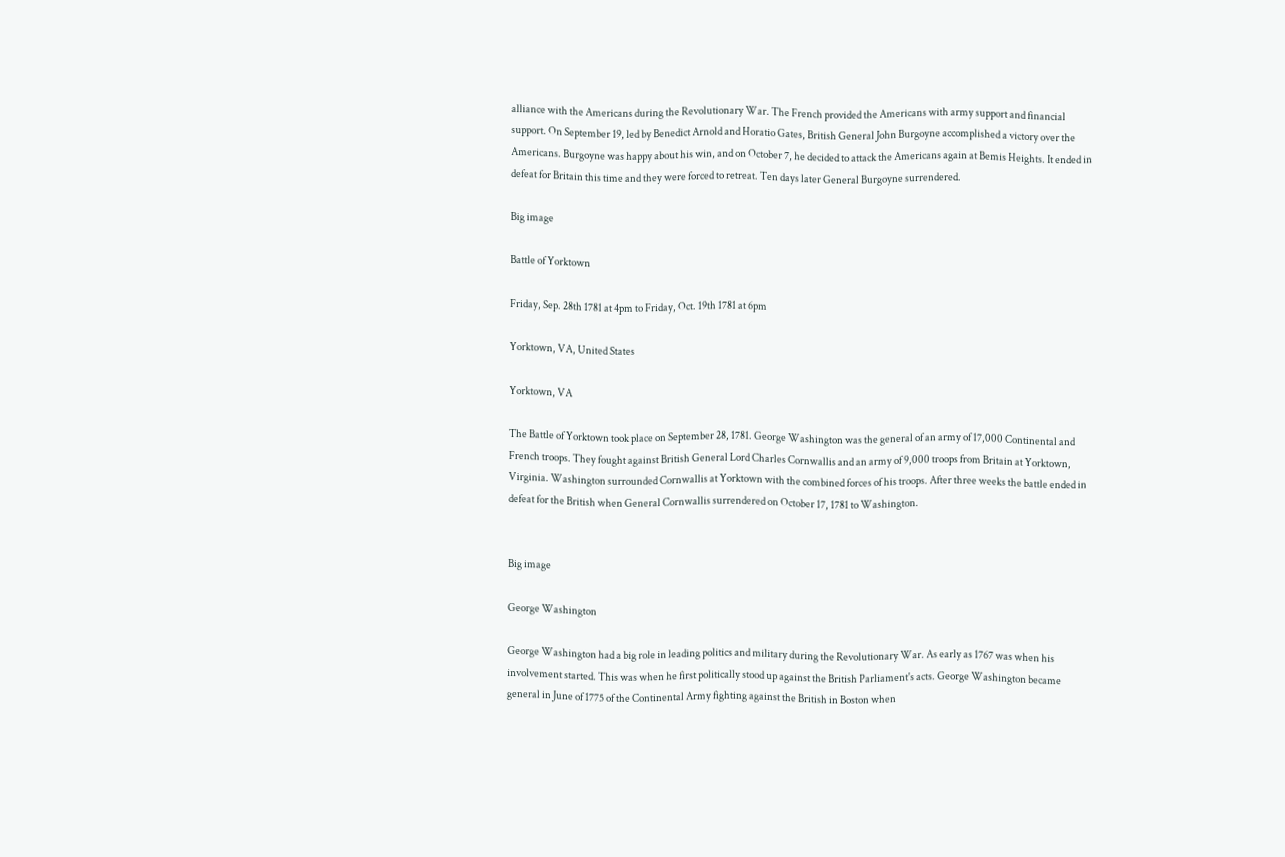alliance with the Americans during the Revolutionary War. The French provided the Americans with army support and financial support. On September 19, led by Benedict Arnold and Horatio Gates, British General John Burgoyne accomplished a victory over the Americans. Burgoyne was happy about his win, and on October 7, he decided to attack the Americans again at Bemis Heights. It ended in defeat for Britain this time and they were forced to retreat. Ten days later General Burgoyne surrendered.

Big image

Battle of Yorktown

Friday, Sep. 28th 1781 at 4pm to Friday, Oct. 19th 1781 at 6pm

Yorktown, VA, United States

Yorktown, VA

The Battle of Yorktown took place on September 28, 1781. George Washington was the general of an army of 17,000 Continental and French troops. They fought against British General Lord Charles Cornwallis and an army of 9,000 troops from Britain at Yorktown, Virginia. Washington surrounded Cornwallis at Yorktown with the combined forces of his troops. After three weeks the battle ended in defeat for the British when General Cornwallis surrendered on October 17, 1781 to Washington.


Big image

George Washington

George Washington had a big role in leading politics and military during the Revolutionary War. As early as 1767 was when his involvement started. This was when he first politically stood up against the British Parliament's acts. George Washington became general in June of 1775 of the Continental Army fighting against the British in Boston when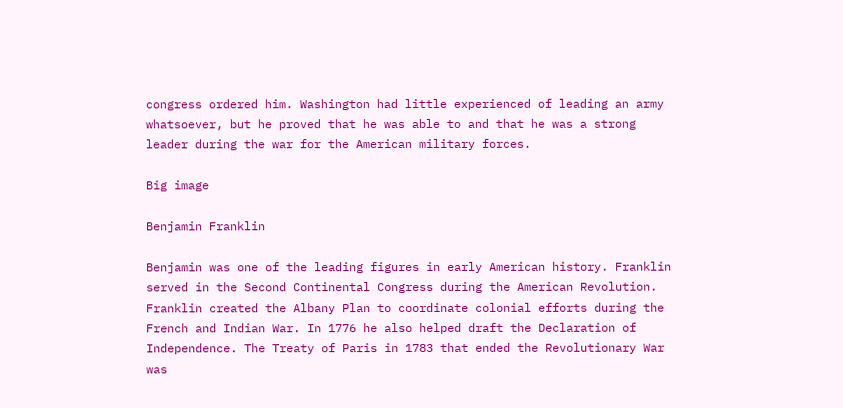congress ordered him. Washington had little experienced of leading an army whatsoever, but he proved that he was able to and that he was a strong leader during the war for the American military forces.

Big image

Benjamin Franklin

Benjamin was one of the leading figures in early American history. Franklin served in the Second Continental Congress during the American Revolution. Franklin created the Albany Plan to coordinate colonial efforts during the French and Indian War. In 1776 he also helped draft the Declaration of Independence. The Treaty of Paris in 1783 that ended the Revolutionary War was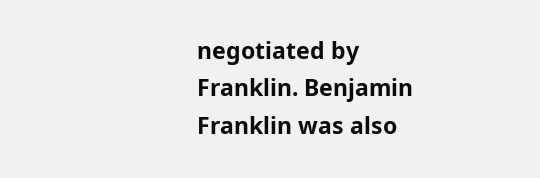negotiated by Franklin. Benjamin Franklin was also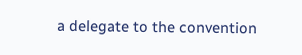a delegate to the convention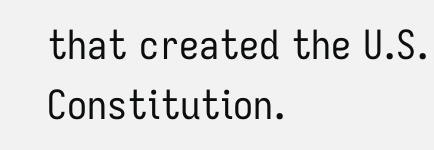that created the U.S. Constitution.